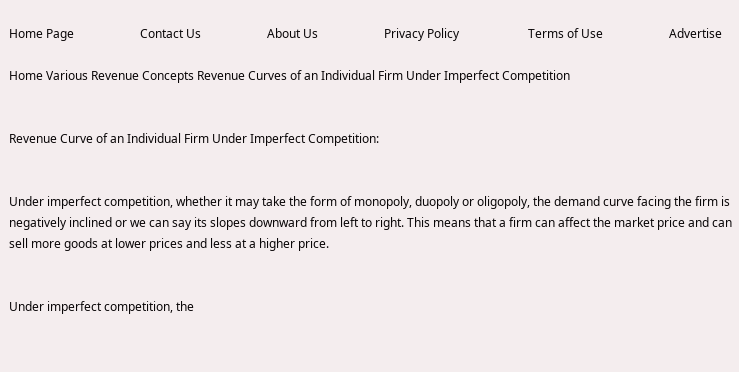Home Page                      Contact Us                      About Us                      Privacy Policy                       Terms of Use                      Advertise

Home Various Revenue Concepts Revenue Curves of an Individual Firm Under Imperfect Competition


Revenue Curve of an Individual Firm Under Imperfect Competition:


Under imperfect competition, whether it may take the form of monopoly, duopoly or oligopoly, the demand curve facing the firm is negatively inclined or we can say its slopes downward from left to right. This means that a firm can affect the market price and can sell more goods at lower prices and less at a higher price.


Under imperfect competition, the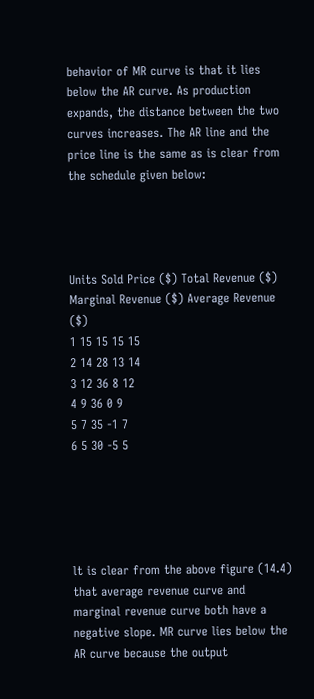behavior of MR curve is that it lies below the AR curve. As production expands, the distance between the two curves increases. The AR line and the price line is the same as is clear from the schedule given below:




Units Sold Price ($) Total Revenue ($) Marginal Revenue ($) Average Revenue ($)
1 15 15 15 15
2 14 28 13 14
3 12 36 8 12
4 9 36 0 9
5 7 35 -1 7
6 5 30 -5 5





lt is clear from the above figure (14.4) that average revenue curve and marginal revenue curve both have a negative slope. MR curve lies below the AR curve because the output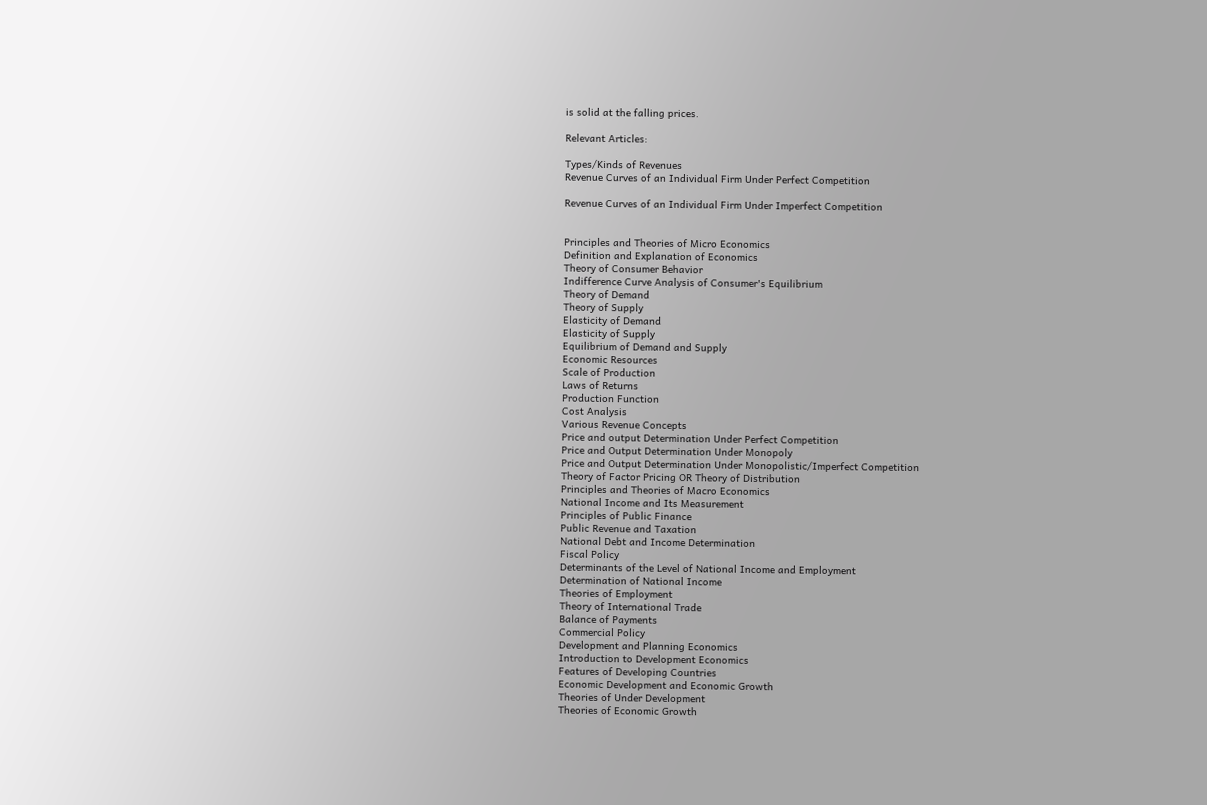is solid at the falling prices.

Relevant Articles:

Types/Kinds of Revenues
Revenue Curves of an Individual Firm Under Perfect Competition

Revenue Curves of an Individual Firm Under Imperfect Competition


Principles and Theories of Micro Economics
Definition and Explanation of Economics
Theory of Consumer Behavior
Indifference Curve Analysis of Consumer's Equilibrium
Theory of Demand
Theory of Supply
Elasticity of Demand
Elasticity of Supply
Equilibrium of Demand and Supply
Economic Resources
Scale of Production
Laws of Returns
Production Function
Cost Analysis
Various Revenue Concepts
Price and output Determination Under Perfect Competition
Price and Output Determination Under Monopoly
Price and Output Determination Under Monopolistic/Imperfect Competition
Theory of Factor Pricing OR Theory of Distribution
Principles and Theories of Macro Economics
National Income and Its Measurement
Principles of Public Finance
Public Revenue and Taxation
National Debt and Income Determination
Fiscal Policy
Determinants of the Level of National Income and Employment
Determination of National Income
Theories of Employment
Theory of International Trade
Balance of Payments
Commercial Policy
Development and Planning Economics
Introduction to Development Economics
Features of Developing Countries
Economic Development and Economic Growth
Theories of Under Development
Theories of Economic Growth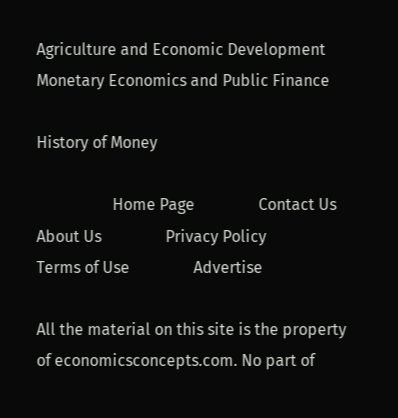Agriculture and Economic Development
Monetary Economics and Public Finance

History of Money

                   Home Page                Contact Us                About Us                Privacy Policy                Terms of Use                Advertise

All the material on this site is the property of economicsconcepts.com. No part of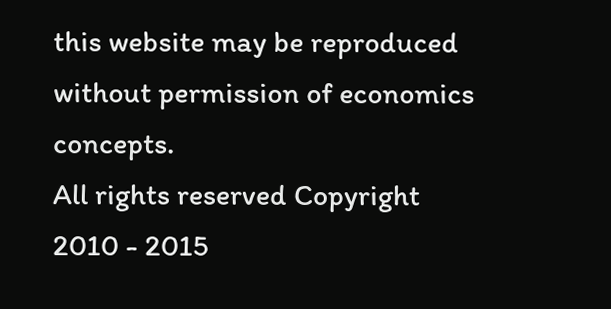this website may be reproduced without permission of economics concepts.
All rights reserved Copyright
2010 - 2015